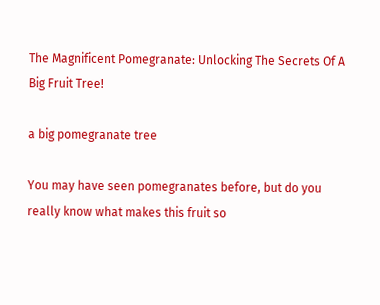The Magnificent Pomegranate: Unlocking The Secrets Of A Big Fruit Tree!

a big pomegranate tree

You may have seen pomegranates before, but do you really know what makes this fruit so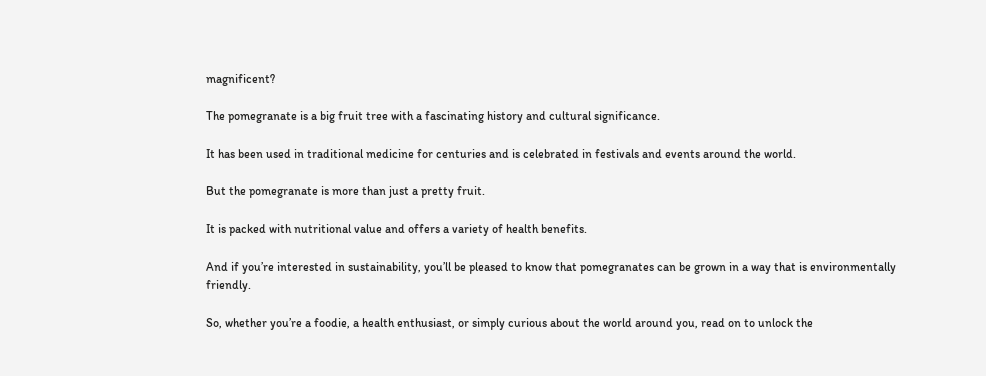magnificent?

The pomegranate is a big fruit tree with a fascinating history and cultural significance.

It has been used in traditional medicine for centuries and is celebrated in festivals and events around the world.

But the pomegranate is more than just a pretty fruit.

It is packed with nutritional value and offers a variety of health benefits.

And if you’re interested in sustainability, you’ll be pleased to know that pomegranates can be grown in a way that is environmentally friendly.

So, whether you’re a foodie, a health enthusiast, or simply curious about the world around you, read on to unlock the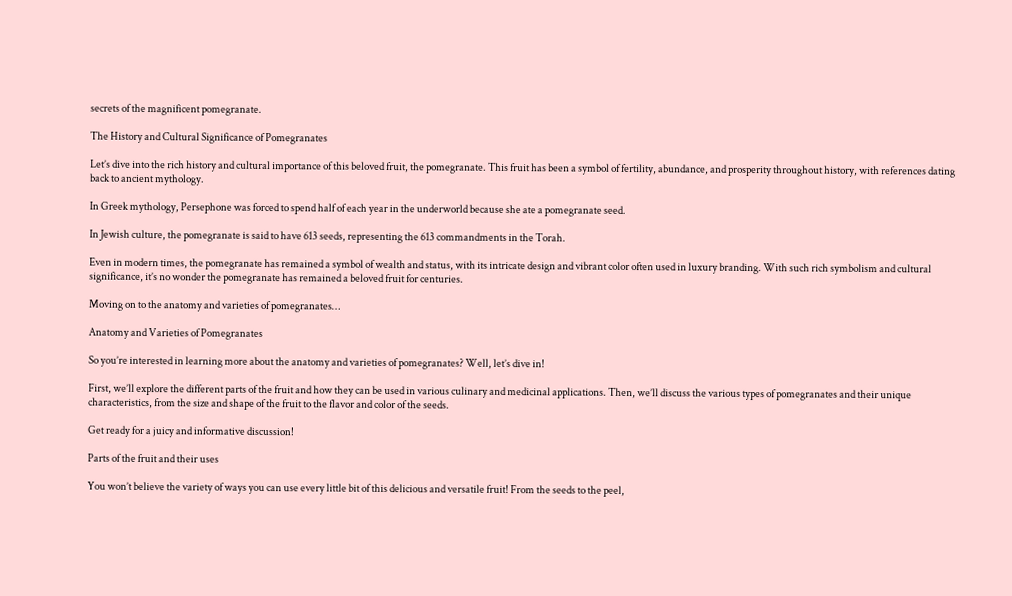secrets of the magnificent pomegranate.

The History and Cultural Significance of Pomegranates

Let’s dive into the rich history and cultural importance of this beloved fruit, the pomegranate. This fruit has been a symbol of fertility, abundance, and prosperity throughout history, with references dating back to ancient mythology.

In Greek mythology, Persephone was forced to spend half of each year in the underworld because she ate a pomegranate seed.

In Jewish culture, the pomegranate is said to have 613 seeds, representing the 613 commandments in the Torah.

Even in modern times, the pomegranate has remained a symbol of wealth and status, with its intricate design and vibrant color often used in luxury branding. With such rich symbolism and cultural significance, it’s no wonder the pomegranate has remained a beloved fruit for centuries.

Moving on to the anatomy and varieties of pomegranates…

Anatomy and Varieties of Pomegranates

So you’re interested in learning more about the anatomy and varieties of pomegranates? Well, let’s dive in!

First, we’ll explore the different parts of the fruit and how they can be used in various culinary and medicinal applications. Then, we’ll discuss the various types of pomegranates and their unique characteristics, from the size and shape of the fruit to the flavor and color of the seeds.

Get ready for a juicy and informative discussion!

Parts of the fruit and their uses

You won’t believe the variety of ways you can use every little bit of this delicious and versatile fruit! From the seeds to the peel,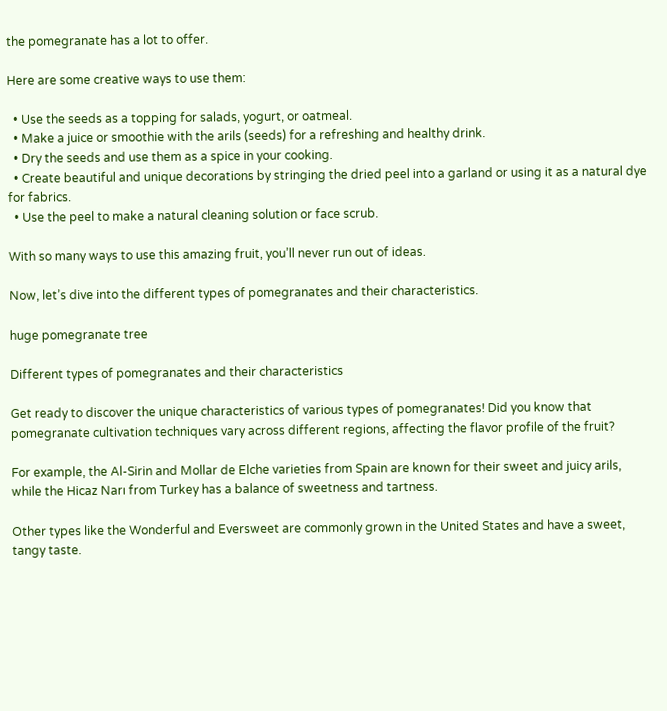the pomegranate has a lot to offer.

Here are some creative ways to use them:

  • Use the seeds as a topping for salads, yogurt, or oatmeal.
  • Make a juice or smoothie with the arils (seeds) for a refreshing and healthy drink.
  • Dry the seeds and use them as a spice in your cooking.
  • Create beautiful and unique decorations by stringing the dried peel into a garland or using it as a natural dye for fabrics.
  • Use the peel to make a natural cleaning solution or face scrub.

With so many ways to use this amazing fruit, you’ll never run out of ideas.

Now, let’s dive into the different types of pomegranates and their characteristics.

huge pomegranate tree

Different types of pomegranates and their characteristics

Get ready to discover the unique characteristics of various types of pomegranates! Did you know that pomegranate cultivation techniques vary across different regions, affecting the flavor profile of the fruit?

For example, the Al-Sirin and Mollar de Elche varieties from Spain are known for their sweet and juicy arils, while the Hicaz Narı from Turkey has a balance of sweetness and tartness.

Other types like the Wonderful and Eversweet are commonly grown in the United States and have a sweet, tangy taste.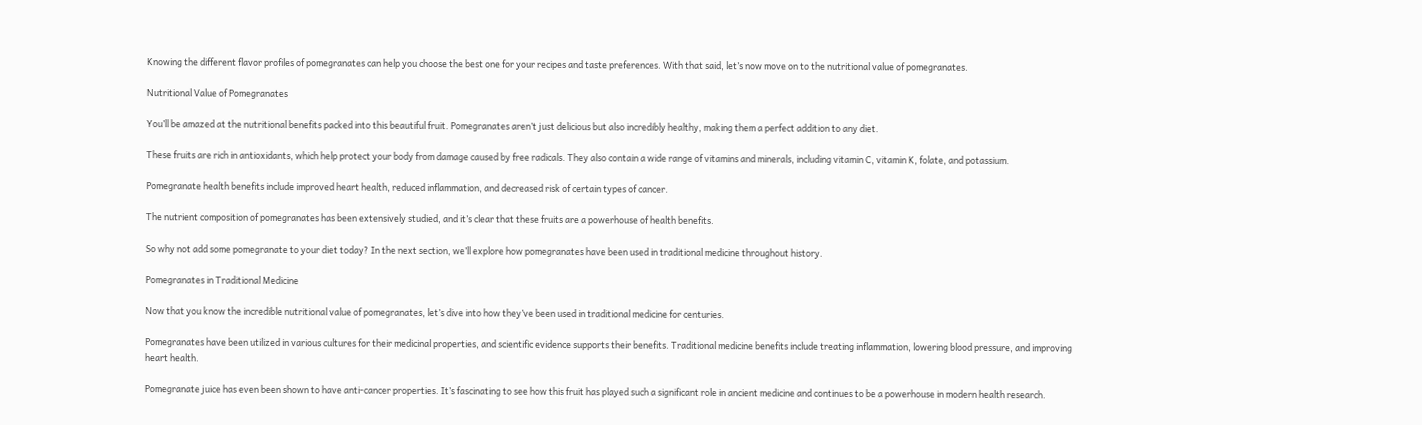Knowing the different flavor profiles of pomegranates can help you choose the best one for your recipes and taste preferences. With that said, let’s now move on to the nutritional value of pomegranates.

Nutritional Value of Pomegranates

You’ll be amazed at the nutritional benefits packed into this beautiful fruit. Pomegranates aren’t just delicious but also incredibly healthy, making them a perfect addition to any diet.

These fruits are rich in antioxidants, which help protect your body from damage caused by free radicals. They also contain a wide range of vitamins and minerals, including vitamin C, vitamin K, folate, and potassium.

Pomegranate health benefits include improved heart health, reduced inflammation, and decreased risk of certain types of cancer.

The nutrient composition of pomegranates has been extensively studied, and it’s clear that these fruits are a powerhouse of health benefits.

So why not add some pomegranate to your diet today? In the next section, we’ll explore how pomegranates have been used in traditional medicine throughout history.

Pomegranates in Traditional Medicine

Now that you know the incredible nutritional value of pomegranates, let’s dive into how they’ve been used in traditional medicine for centuries.

Pomegranates have been utilized in various cultures for their medicinal properties, and scientific evidence supports their benefits. Traditional medicine benefits include treating inflammation, lowering blood pressure, and improving heart health.

Pomegranate juice has even been shown to have anti-cancer properties. It’s fascinating to see how this fruit has played such a significant role in ancient medicine and continues to be a powerhouse in modern health research.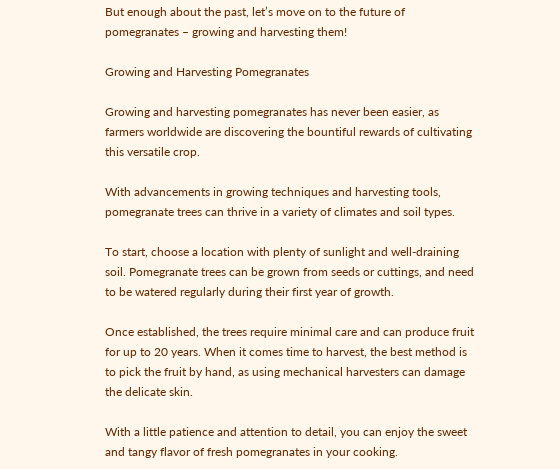But enough about the past, let’s move on to the future of pomegranates – growing and harvesting them!

Growing and Harvesting Pomegranates

Growing and harvesting pomegranates has never been easier, as farmers worldwide are discovering the bountiful rewards of cultivating this versatile crop.

With advancements in growing techniques and harvesting tools, pomegranate trees can thrive in a variety of climates and soil types.

To start, choose a location with plenty of sunlight and well-draining soil. Pomegranate trees can be grown from seeds or cuttings, and need to be watered regularly during their first year of growth.

Once established, the trees require minimal care and can produce fruit for up to 20 years. When it comes time to harvest, the best method is to pick the fruit by hand, as using mechanical harvesters can damage the delicate skin.

With a little patience and attention to detail, you can enjoy the sweet and tangy flavor of fresh pomegranates in your cooking.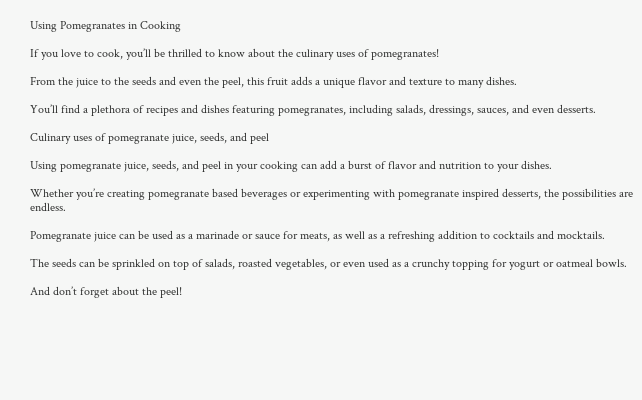Using Pomegranates in Cooking

If you love to cook, you’ll be thrilled to know about the culinary uses of pomegranates!

From the juice to the seeds and even the peel, this fruit adds a unique flavor and texture to many dishes.

You’ll find a plethora of recipes and dishes featuring pomegranates, including salads, dressings, sauces, and even desserts.

Culinary uses of pomegranate juice, seeds, and peel

Using pomegranate juice, seeds, and peel in your cooking can add a burst of flavor and nutrition to your dishes.

Whether you’re creating pomegranate based beverages or experimenting with pomegranate inspired desserts, the possibilities are endless.

Pomegranate juice can be used as a marinade or sauce for meats, as well as a refreshing addition to cocktails and mocktails.

The seeds can be sprinkled on top of salads, roasted vegetables, or even used as a crunchy topping for yogurt or oatmeal bowls.

And don’t forget about the peel!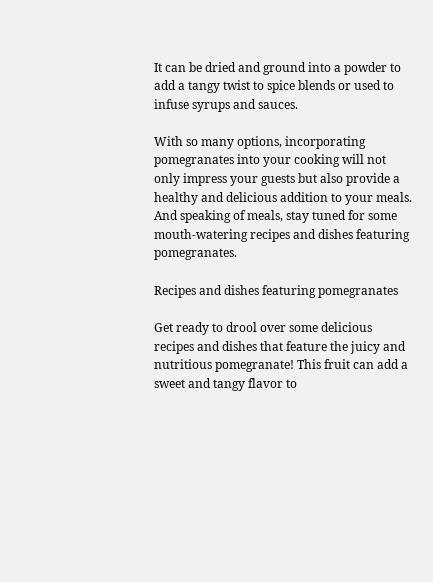It can be dried and ground into a powder to add a tangy twist to spice blends or used to infuse syrups and sauces.

With so many options, incorporating pomegranates into your cooking will not only impress your guests but also provide a healthy and delicious addition to your meals. And speaking of meals, stay tuned for some mouth-watering recipes and dishes featuring pomegranates.

Recipes and dishes featuring pomegranates

Get ready to drool over some delicious recipes and dishes that feature the juicy and nutritious pomegranate! This fruit can add a sweet and tangy flavor to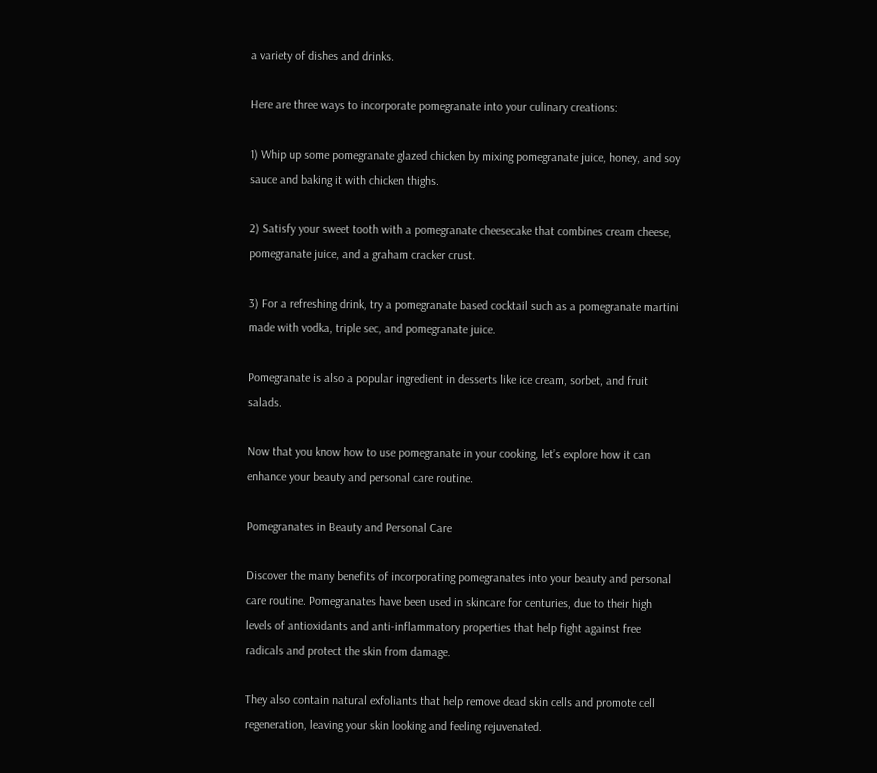a variety of dishes and drinks.

Here are three ways to incorporate pomegranate into your culinary creations:

1) Whip up some pomegranate glazed chicken by mixing pomegranate juice, honey, and soy sauce and baking it with chicken thighs.

2) Satisfy your sweet tooth with a pomegranate cheesecake that combines cream cheese, pomegranate juice, and a graham cracker crust.

3) For a refreshing drink, try a pomegranate based cocktail such as a pomegranate martini made with vodka, triple sec, and pomegranate juice.

Pomegranate is also a popular ingredient in desserts like ice cream, sorbet, and fruit salads.

Now that you know how to use pomegranate in your cooking, let’s explore how it can enhance your beauty and personal care routine.

Pomegranates in Beauty and Personal Care

Discover the many benefits of incorporating pomegranates into your beauty and personal care routine. Pomegranates have been used in skincare for centuries, due to their high levels of antioxidants and anti-inflammatory properties that help fight against free radicals and protect the skin from damage.

They also contain natural exfoliants that help remove dead skin cells and promote cell regeneration, leaving your skin looking and feeling rejuvenated.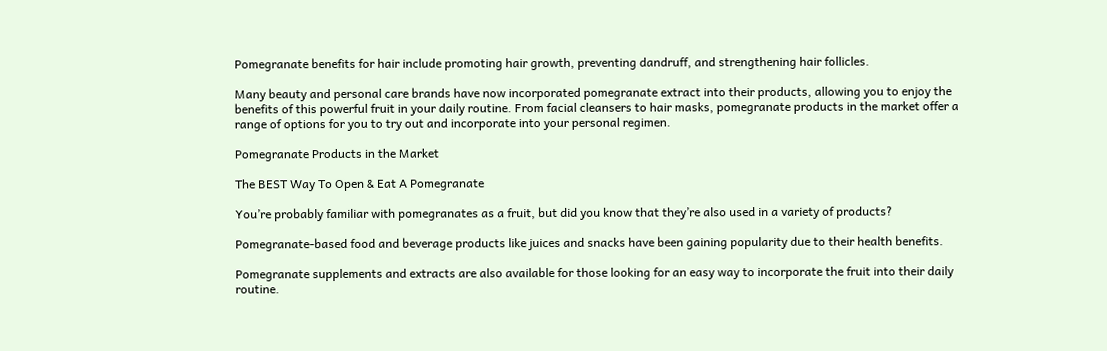Pomegranate benefits for hair include promoting hair growth, preventing dandruff, and strengthening hair follicles.

Many beauty and personal care brands have now incorporated pomegranate extract into their products, allowing you to enjoy the benefits of this powerful fruit in your daily routine. From facial cleansers to hair masks, pomegranate products in the market offer a range of options for you to try out and incorporate into your personal regimen.

Pomegranate Products in the Market

The BEST Way To Open & Eat A Pomegranate

You’re probably familiar with pomegranates as a fruit, but did you know that they’re also used in a variety of products?

Pomegranate-based food and beverage products like juices and snacks have been gaining popularity due to their health benefits.

Pomegranate supplements and extracts are also available for those looking for an easy way to incorporate the fruit into their daily routine.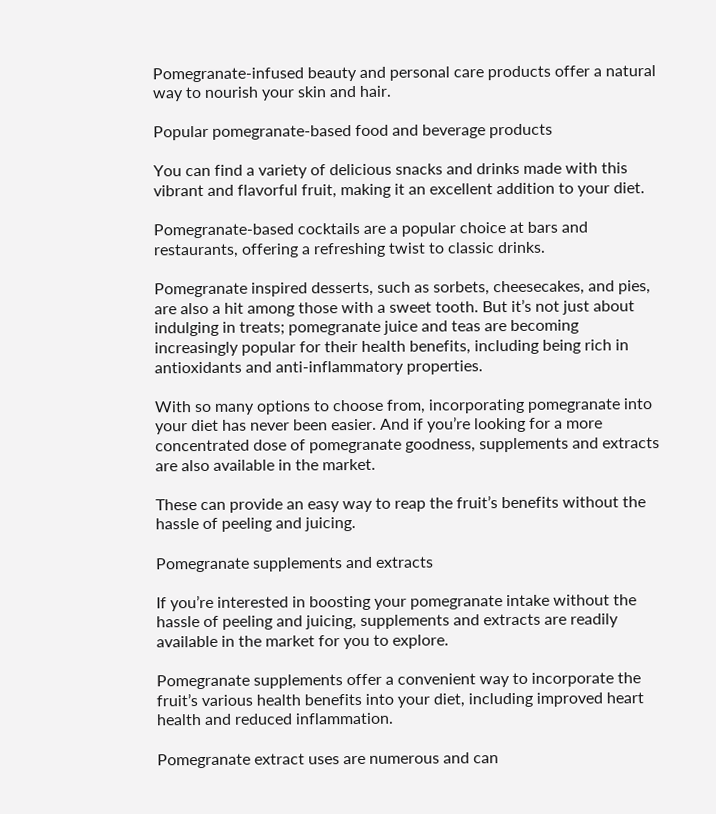Pomegranate-infused beauty and personal care products offer a natural way to nourish your skin and hair.

Popular pomegranate-based food and beverage products

You can find a variety of delicious snacks and drinks made with this vibrant and flavorful fruit, making it an excellent addition to your diet.

Pomegranate-based cocktails are a popular choice at bars and restaurants, offering a refreshing twist to classic drinks.

Pomegranate inspired desserts, such as sorbets, cheesecakes, and pies, are also a hit among those with a sweet tooth. But it’s not just about indulging in treats; pomegranate juice and teas are becoming increasingly popular for their health benefits, including being rich in antioxidants and anti-inflammatory properties.

With so many options to choose from, incorporating pomegranate into your diet has never been easier. And if you’re looking for a more concentrated dose of pomegranate goodness, supplements and extracts are also available in the market.

These can provide an easy way to reap the fruit’s benefits without the hassle of peeling and juicing.

Pomegranate supplements and extracts

If you’re interested in boosting your pomegranate intake without the hassle of peeling and juicing, supplements and extracts are readily available in the market for you to explore.

Pomegranate supplements offer a convenient way to incorporate the fruit’s various health benefits into your diet, including improved heart health and reduced inflammation.

Pomegranate extract uses are numerous and can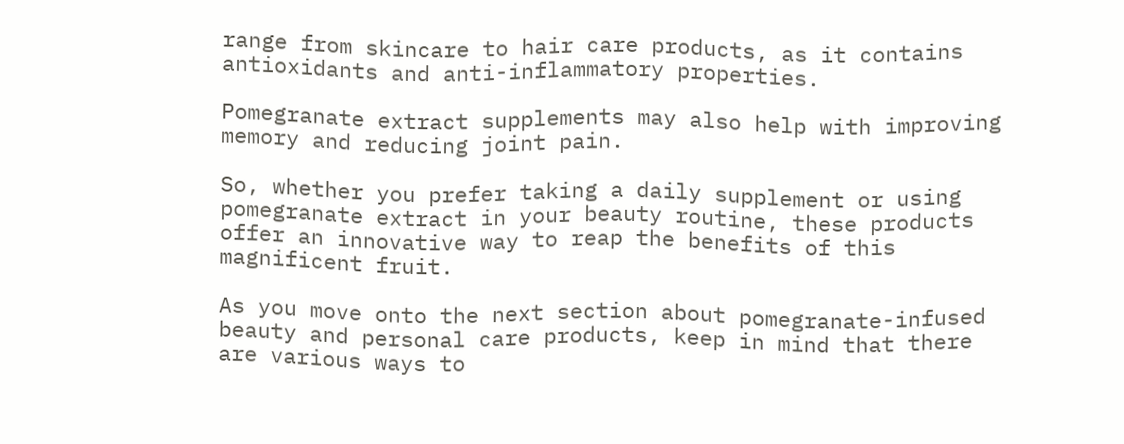range from skincare to hair care products, as it contains antioxidants and anti-inflammatory properties.

Pomegranate extract supplements may also help with improving memory and reducing joint pain.

So, whether you prefer taking a daily supplement or using pomegranate extract in your beauty routine, these products offer an innovative way to reap the benefits of this magnificent fruit.

As you move onto the next section about pomegranate-infused beauty and personal care products, keep in mind that there are various ways to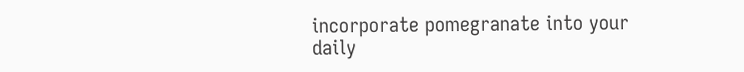incorporate pomegranate into your daily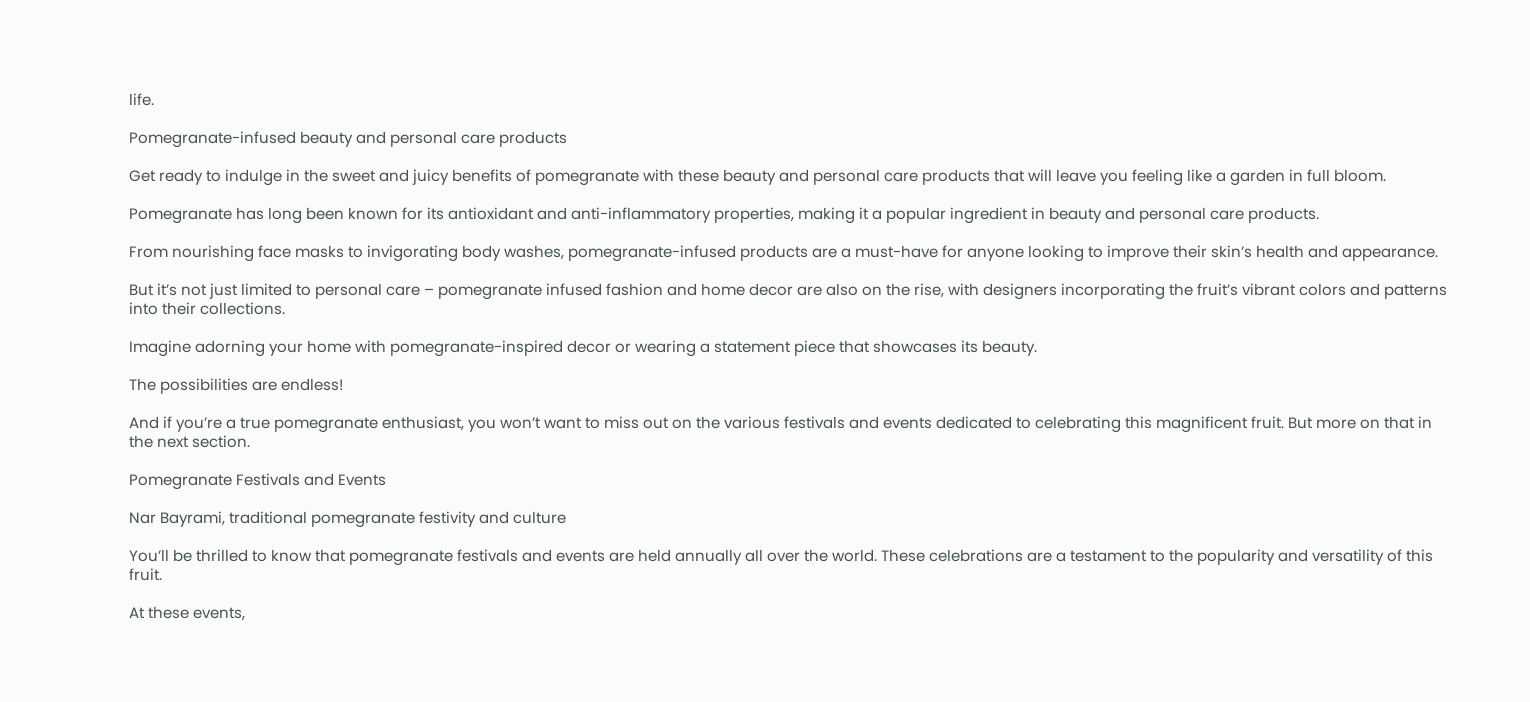life.

Pomegranate-infused beauty and personal care products

Get ready to indulge in the sweet and juicy benefits of pomegranate with these beauty and personal care products that will leave you feeling like a garden in full bloom.

Pomegranate has long been known for its antioxidant and anti-inflammatory properties, making it a popular ingredient in beauty and personal care products.

From nourishing face masks to invigorating body washes, pomegranate-infused products are a must-have for anyone looking to improve their skin’s health and appearance.

But it’s not just limited to personal care – pomegranate infused fashion and home decor are also on the rise, with designers incorporating the fruit’s vibrant colors and patterns into their collections.

Imagine adorning your home with pomegranate-inspired decor or wearing a statement piece that showcases its beauty.

The possibilities are endless!

And if you’re a true pomegranate enthusiast, you won’t want to miss out on the various festivals and events dedicated to celebrating this magnificent fruit. But more on that in the next section.

Pomegranate Festivals and Events

Nar Bayrami, traditional pomegranate festivity and culture

You’ll be thrilled to know that pomegranate festivals and events are held annually all over the world. These celebrations are a testament to the popularity and versatility of this fruit.

At these events,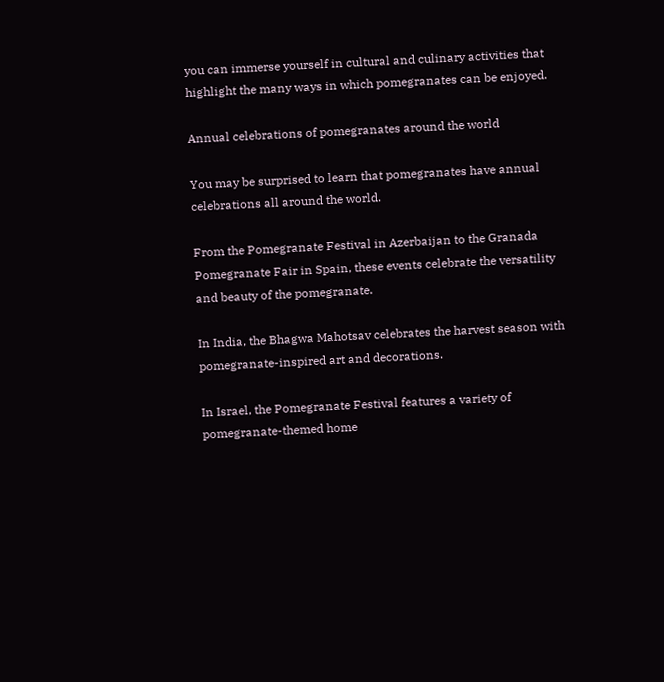you can immerse yourself in cultural and culinary activities that highlight the many ways in which pomegranates can be enjoyed.

Annual celebrations of pomegranates around the world

You may be surprised to learn that pomegranates have annual celebrations all around the world.

From the Pomegranate Festival in Azerbaijan to the Granada Pomegranate Fair in Spain, these events celebrate the versatility and beauty of the pomegranate.

In India, the Bhagwa Mahotsav celebrates the harvest season with pomegranate-inspired art and decorations.

In Israel, the Pomegranate Festival features a variety of pomegranate-themed home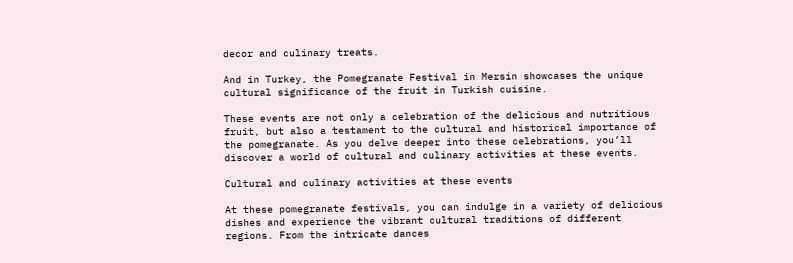decor and culinary treats.

And in Turkey, the Pomegranate Festival in Mersin showcases the unique cultural significance of the fruit in Turkish cuisine.

These events are not only a celebration of the delicious and nutritious fruit, but also a testament to the cultural and historical importance of the pomegranate. As you delve deeper into these celebrations, you’ll discover a world of cultural and culinary activities at these events.

Cultural and culinary activities at these events

At these pomegranate festivals, you can indulge in a variety of delicious dishes and experience the vibrant cultural traditions of different regions. From the intricate dances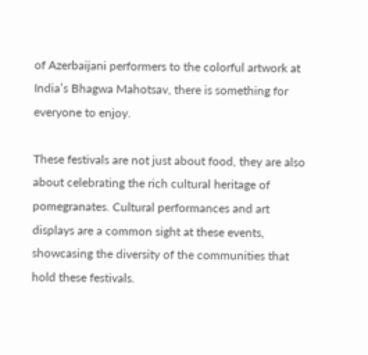of Azerbaijani performers to the colorful artwork at India’s Bhagwa Mahotsav, there is something for everyone to enjoy.

These festivals are not just about food, they are also about celebrating the rich cultural heritage of pomegranates. Cultural performances and art displays are a common sight at these events, showcasing the diversity of the communities that hold these festivals.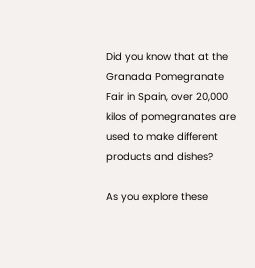Did you know that at the Granada Pomegranate Fair in Spain, over 20,000 kilos of pomegranates are used to make different products and dishes?

As you explore these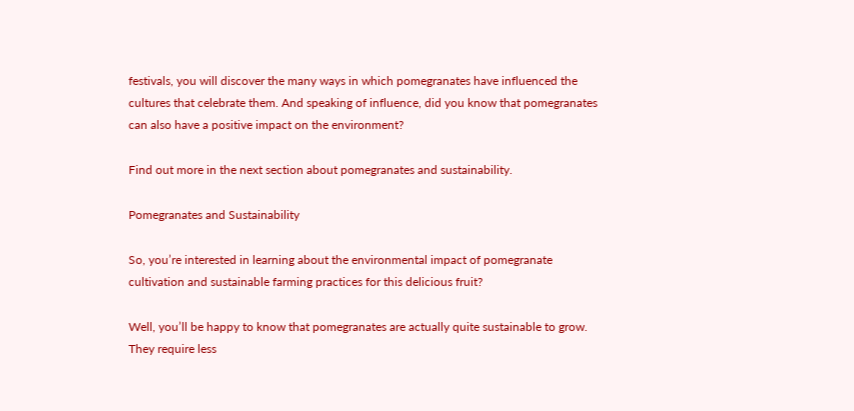festivals, you will discover the many ways in which pomegranates have influenced the cultures that celebrate them. And speaking of influence, did you know that pomegranates can also have a positive impact on the environment?

Find out more in the next section about pomegranates and sustainability.

Pomegranates and Sustainability

So, you’re interested in learning about the environmental impact of pomegranate cultivation and sustainable farming practices for this delicious fruit?

Well, you’ll be happy to know that pomegranates are actually quite sustainable to grow. They require less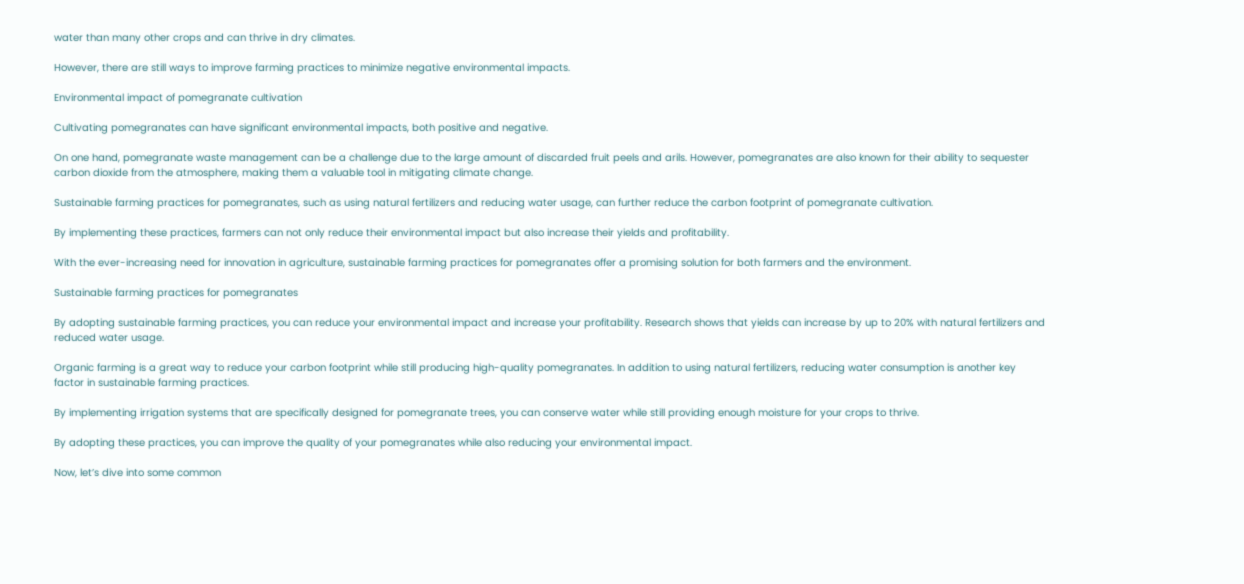water than many other crops and can thrive in dry climates.

However, there are still ways to improve farming practices to minimize negative environmental impacts.

Environmental impact of pomegranate cultivation

Cultivating pomegranates can have significant environmental impacts, both positive and negative.

On one hand, pomegranate waste management can be a challenge due to the large amount of discarded fruit peels and arils. However, pomegranates are also known for their ability to sequester carbon dioxide from the atmosphere, making them a valuable tool in mitigating climate change.

Sustainable farming practices for pomegranates, such as using natural fertilizers and reducing water usage, can further reduce the carbon footprint of pomegranate cultivation.

By implementing these practices, farmers can not only reduce their environmental impact but also increase their yields and profitability.

With the ever-increasing need for innovation in agriculture, sustainable farming practices for pomegranates offer a promising solution for both farmers and the environment.

Sustainable farming practices for pomegranates

By adopting sustainable farming practices, you can reduce your environmental impact and increase your profitability. Research shows that yields can increase by up to 20% with natural fertilizers and reduced water usage.

Organic farming is a great way to reduce your carbon footprint while still producing high-quality pomegranates. In addition to using natural fertilizers, reducing water consumption is another key factor in sustainable farming practices.

By implementing irrigation systems that are specifically designed for pomegranate trees, you can conserve water while still providing enough moisture for your crops to thrive.

By adopting these practices, you can improve the quality of your pomegranates while also reducing your environmental impact.

Now, let’s dive into some common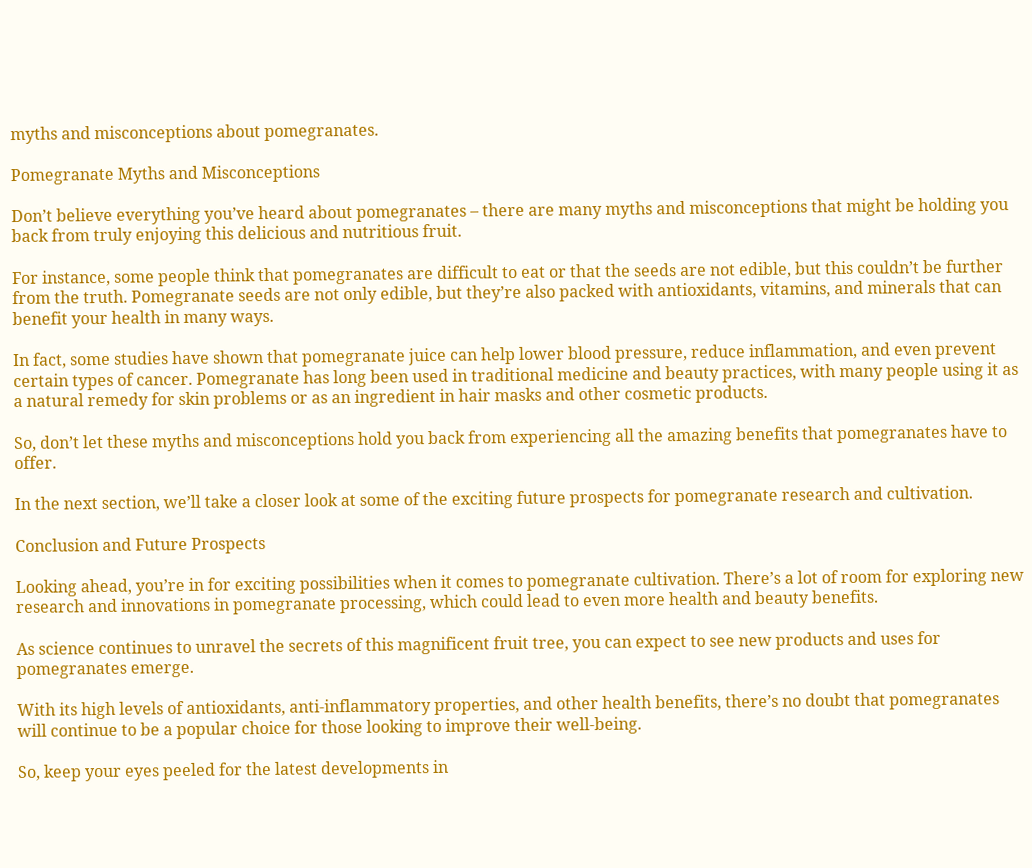myths and misconceptions about pomegranates.

Pomegranate Myths and Misconceptions

Don’t believe everything you’ve heard about pomegranates – there are many myths and misconceptions that might be holding you back from truly enjoying this delicious and nutritious fruit.

For instance, some people think that pomegranates are difficult to eat or that the seeds are not edible, but this couldn’t be further from the truth. Pomegranate seeds are not only edible, but they’re also packed with antioxidants, vitamins, and minerals that can benefit your health in many ways.

In fact, some studies have shown that pomegranate juice can help lower blood pressure, reduce inflammation, and even prevent certain types of cancer. Pomegranate has long been used in traditional medicine and beauty practices, with many people using it as a natural remedy for skin problems or as an ingredient in hair masks and other cosmetic products.

So, don’t let these myths and misconceptions hold you back from experiencing all the amazing benefits that pomegranates have to offer.

In the next section, we’ll take a closer look at some of the exciting future prospects for pomegranate research and cultivation.

Conclusion and Future Prospects

Looking ahead, you’re in for exciting possibilities when it comes to pomegranate cultivation. There’s a lot of room for exploring new research and innovations in pomegranate processing, which could lead to even more health and beauty benefits.

As science continues to unravel the secrets of this magnificent fruit tree, you can expect to see new products and uses for pomegranates emerge.

With its high levels of antioxidants, anti-inflammatory properties, and other health benefits, there’s no doubt that pomegranates will continue to be a popular choice for those looking to improve their well-being.

So, keep your eyes peeled for the latest developments in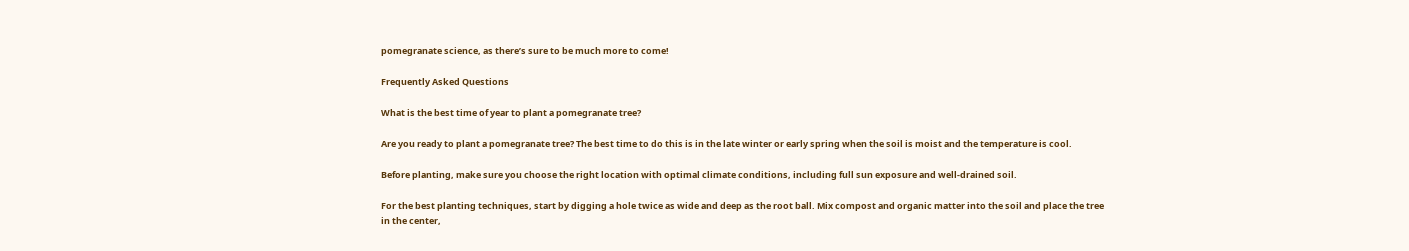pomegranate science, as there’s sure to be much more to come!

Frequently Asked Questions

What is the best time of year to plant a pomegranate tree?

Are you ready to plant a pomegranate tree? The best time to do this is in the late winter or early spring when the soil is moist and the temperature is cool.

Before planting, make sure you choose the right location with optimal climate conditions, including full sun exposure and well-drained soil.

For the best planting techniques, start by digging a hole twice as wide and deep as the root ball. Mix compost and organic matter into the soil and place the tree in the center,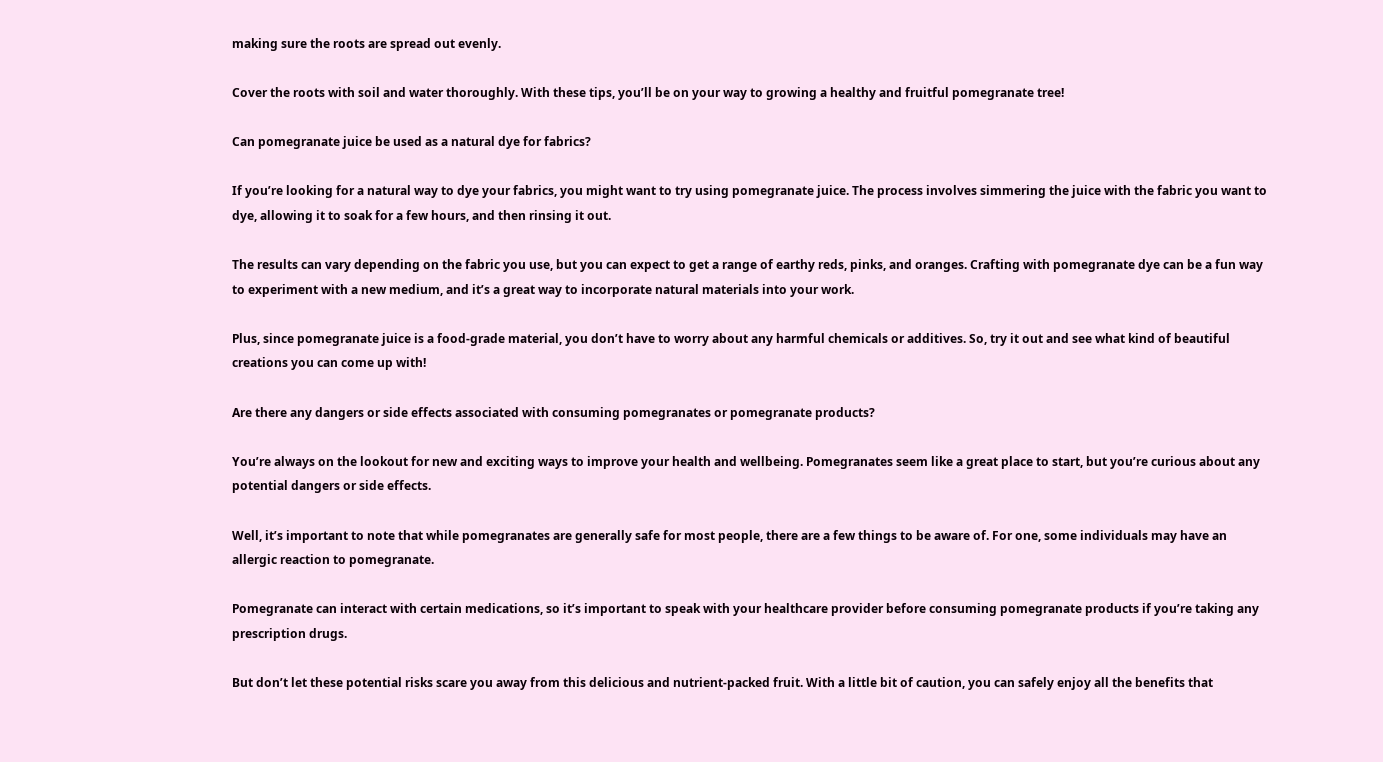making sure the roots are spread out evenly.

Cover the roots with soil and water thoroughly. With these tips, you’ll be on your way to growing a healthy and fruitful pomegranate tree!

Can pomegranate juice be used as a natural dye for fabrics?

If you’re looking for a natural way to dye your fabrics, you might want to try using pomegranate juice. The process involves simmering the juice with the fabric you want to dye, allowing it to soak for a few hours, and then rinsing it out.

The results can vary depending on the fabric you use, but you can expect to get a range of earthy reds, pinks, and oranges. Crafting with pomegranate dye can be a fun way to experiment with a new medium, and it’s a great way to incorporate natural materials into your work.

Plus, since pomegranate juice is a food-grade material, you don’t have to worry about any harmful chemicals or additives. So, try it out and see what kind of beautiful creations you can come up with!

Are there any dangers or side effects associated with consuming pomegranates or pomegranate products?

You’re always on the lookout for new and exciting ways to improve your health and wellbeing. Pomegranates seem like a great place to start, but you’re curious about any potential dangers or side effects.

Well, it’s important to note that while pomegranates are generally safe for most people, there are a few things to be aware of. For one, some individuals may have an allergic reaction to pomegranate.

Pomegranate can interact with certain medications, so it’s important to speak with your healthcare provider before consuming pomegranate products if you’re taking any prescription drugs.

But don’t let these potential risks scare you away from this delicious and nutrient-packed fruit. With a little bit of caution, you can safely enjoy all the benefits that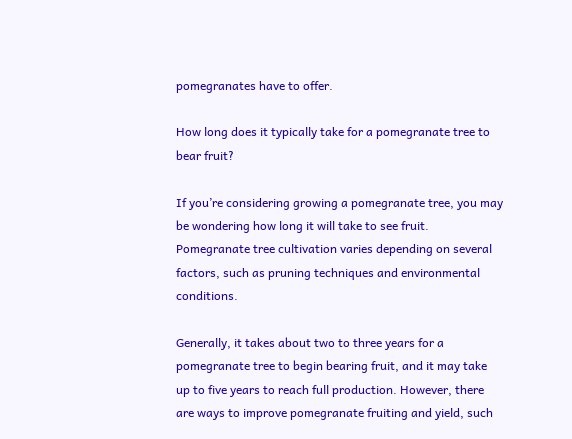pomegranates have to offer.

How long does it typically take for a pomegranate tree to bear fruit?

If you’re considering growing a pomegranate tree, you may be wondering how long it will take to see fruit. Pomegranate tree cultivation varies depending on several factors, such as pruning techniques and environmental conditions.

Generally, it takes about two to three years for a pomegranate tree to begin bearing fruit, and it may take up to five years to reach full production. However, there are ways to improve pomegranate fruiting and yield, such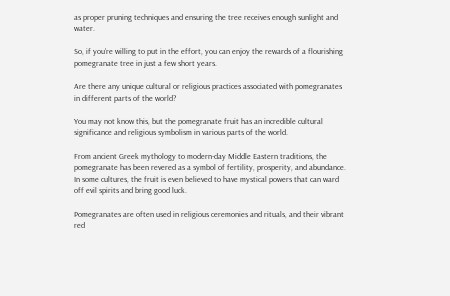as proper pruning techniques and ensuring the tree receives enough sunlight and water.

So, if you’re willing to put in the effort, you can enjoy the rewards of a flourishing pomegranate tree in just a few short years.

Are there any unique cultural or religious practices associated with pomegranates in different parts of the world?

You may not know this, but the pomegranate fruit has an incredible cultural significance and religious symbolism in various parts of the world.

From ancient Greek mythology to modern-day Middle Eastern traditions, the pomegranate has been revered as a symbol of fertility, prosperity, and abundance. In some cultures, the fruit is even believed to have mystical powers that can ward off evil spirits and bring good luck.

Pomegranates are often used in religious ceremonies and rituals, and their vibrant red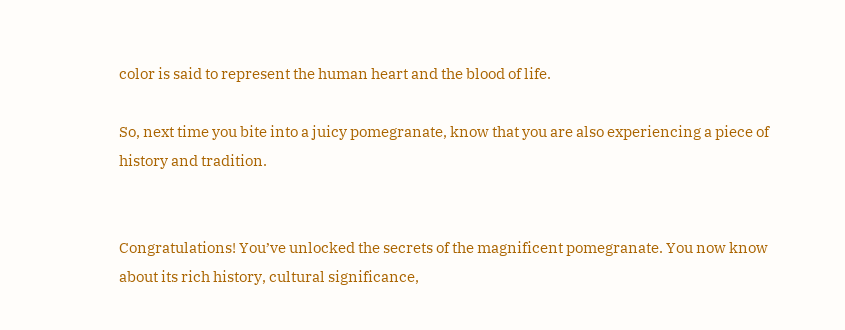color is said to represent the human heart and the blood of life.

So, next time you bite into a juicy pomegranate, know that you are also experiencing a piece of history and tradition.


Congratulations! You’ve unlocked the secrets of the magnificent pomegranate. You now know about its rich history, cultural significance,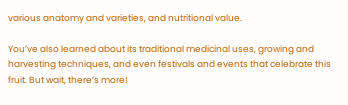various anatomy and varieties, and nutritional value.

You’ve also learned about its traditional medicinal uses, growing and harvesting techniques, and even festivals and events that celebrate this fruit. But wait, there’s more!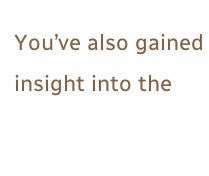You’ve also gained insight into the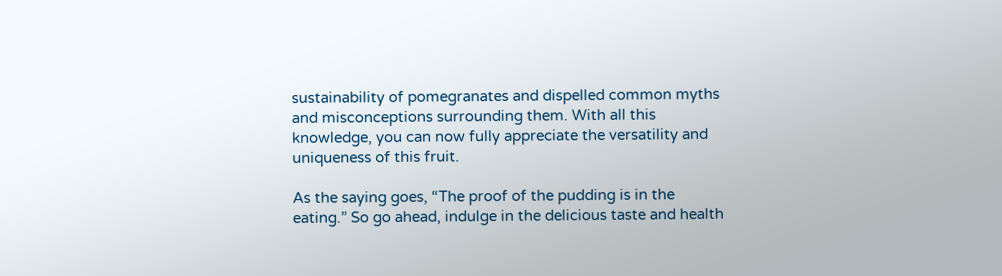sustainability of pomegranates and dispelled common myths and misconceptions surrounding them. With all this knowledge, you can now fully appreciate the versatility and uniqueness of this fruit.

As the saying goes, “The proof of the pudding is in the eating.” So go ahead, indulge in the delicious taste and health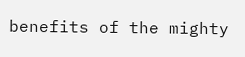benefits of the mighty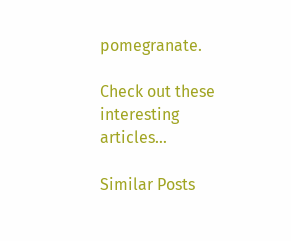pomegranate.

Check out these interesting articles…

Similar Posts